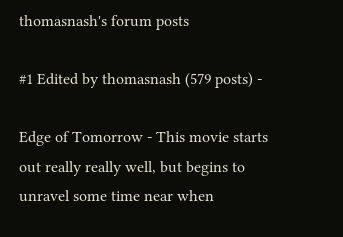thomasnash's forum posts

#1 Edited by thomasnash (579 posts) -

Edge of Tomorrow - This movie starts out really really well, but begins to unravel some time near when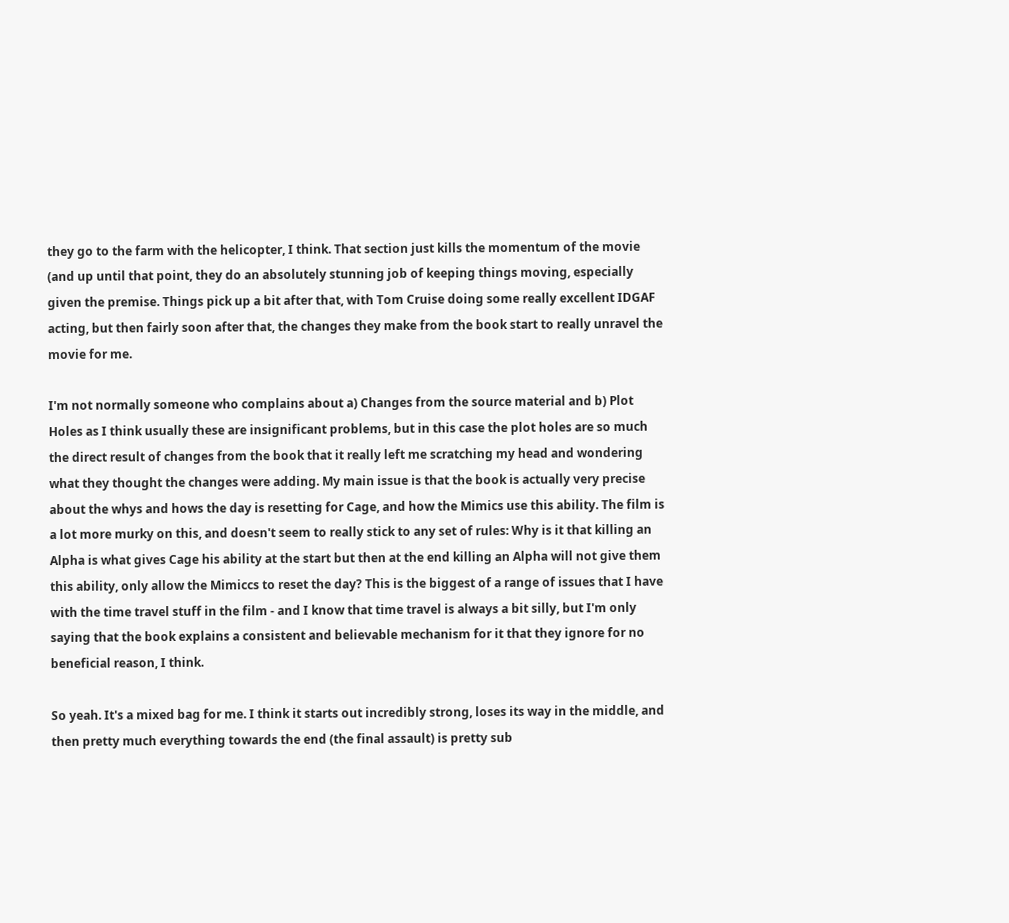they go to the farm with the helicopter, I think. That section just kills the momentum of the movie (and up until that point, they do an absolutely stunning job of keeping things moving, especially given the premise. Things pick up a bit after that, with Tom Cruise doing some really excellent IDGAF acting, but then fairly soon after that, the changes they make from the book start to really unravel the movie for me.

I'm not normally someone who complains about a) Changes from the source material and b) Plot Holes as I think usually these are insignificant problems, but in this case the plot holes are so much the direct result of changes from the book that it really left me scratching my head and wondering what they thought the changes were adding. My main issue is that the book is actually very precise about the whys and hows the day is resetting for Cage, and how the Mimics use this ability. The film is a lot more murky on this, and doesn't seem to really stick to any set of rules: Why is it that killing an Alpha is what gives Cage his ability at the start but then at the end killing an Alpha will not give them this ability, only allow the Mimiccs to reset the day? This is the biggest of a range of issues that I have with the time travel stuff in the film - and I know that time travel is always a bit silly, but I'm only saying that the book explains a consistent and believable mechanism for it that they ignore for no beneficial reason, I think.

So yeah. It's a mixed bag for me. I think it starts out incredibly strong, loses its way in the middle, and then pretty much everything towards the end (the final assault) is pretty sub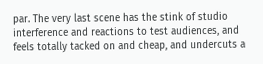par. The very last scene has the stink of studio interference and reactions to test audiences, and feels totally tacked on and cheap, and undercuts a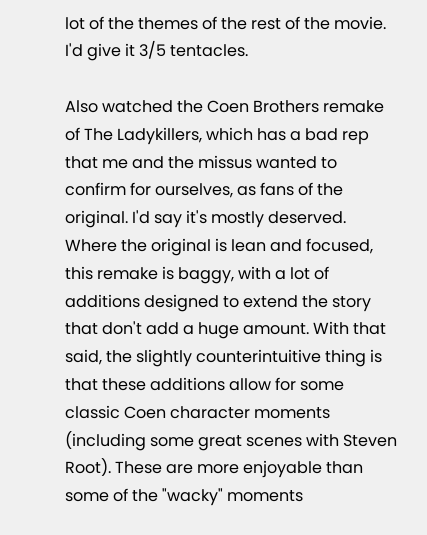lot of the themes of the rest of the movie. I'd give it 3/5 tentacles.

Also watched the Coen Brothers remake of The Ladykillers, which has a bad rep that me and the missus wanted to confirm for ourselves, as fans of the original. I'd say it's mostly deserved. Where the original is lean and focused, this remake is baggy, with a lot of additions designed to extend the story that don't add a huge amount. With that said, the slightly counterintuitive thing is that these additions allow for some classic Coen character moments (including some great scenes with Steven Root). These are more enjoyable than some of the "wacky" moments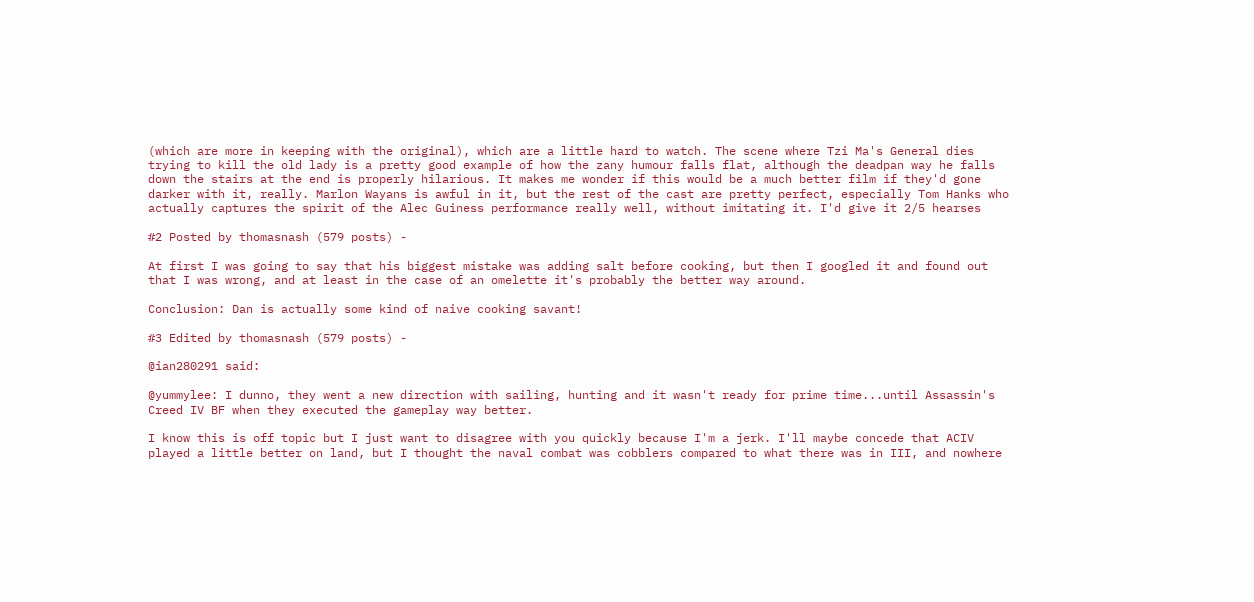(which are more in keeping with the original), which are a little hard to watch. The scene where Tzi Ma's General dies trying to kill the old lady is a pretty good example of how the zany humour falls flat, although the deadpan way he falls down the stairs at the end is properly hilarious. It makes me wonder if this would be a much better film if they'd gone darker with it, really. Marlon Wayans is awful in it, but the rest of the cast are pretty perfect, especially Tom Hanks who actually captures the spirit of the Alec Guiness performance really well, without imitating it. I'd give it 2/5 hearses

#2 Posted by thomasnash (579 posts) -

At first I was going to say that his biggest mistake was adding salt before cooking, but then I googled it and found out that I was wrong, and at least in the case of an omelette it's probably the better way around.

Conclusion: Dan is actually some kind of naive cooking savant!

#3 Edited by thomasnash (579 posts) -

@ian280291 said:

@yummylee: I dunno, they went a new direction with sailing, hunting and it wasn't ready for prime time...until Assassin's Creed IV BF when they executed the gameplay way better.

I know this is off topic but I just want to disagree with you quickly because I'm a jerk. I'll maybe concede that ACIV played a little better on land, but I thought the naval combat was cobblers compared to what there was in III, and nowhere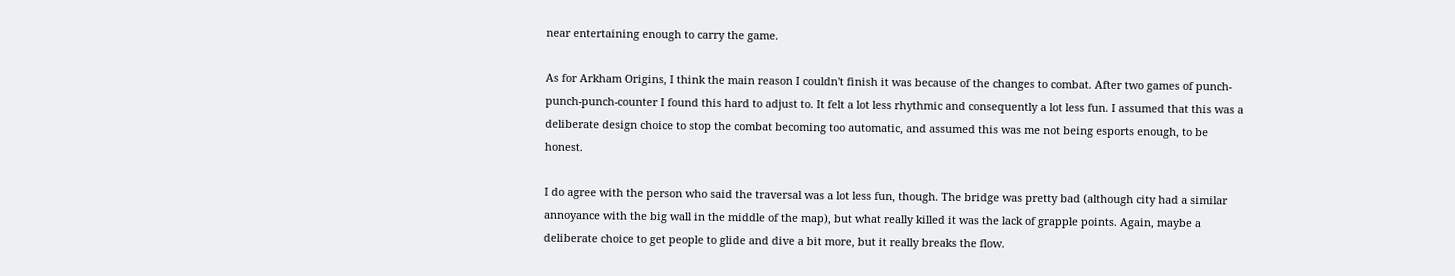near entertaining enough to carry the game.

As for Arkham Origins, I think the main reason I couldn't finish it was because of the changes to combat. After two games of punch-punch-punch-counter I found this hard to adjust to. It felt a lot less rhythmic and consequently a lot less fun. I assumed that this was a deliberate design choice to stop the combat becoming too automatic, and assumed this was me not being esports enough, to be honest.

I do agree with the person who said the traversal was a lot less fun, though. The bridge was pretty bad (although city had a similar annoyance with the big wall in the middle of the map), but what really killed it was the lack of grapple points. Again, maybe a deliberate choice to get people to glide and dive a bit more, but it really breaks the flow.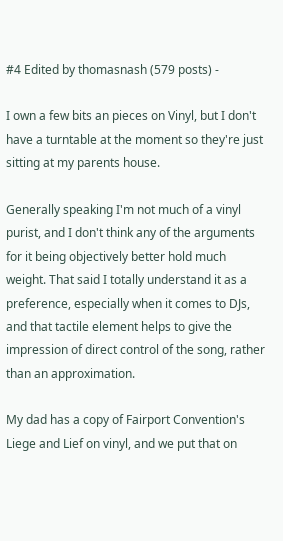#4 Edited by thomasnash (579 posts) -

I own a few bits an pieces on Vinyl, but I don't have a turntable at the moment so they're just sitting at my parents house.

Generally speaking I'm not much of a vinyl purist, and I don't think any of the arguments for it being objectively better hold much weight. That said I totally understand it as a preference, especially when it comes to DJs, and that tactile element helps to give the impression of direct control of the song, rather than an approximation.

My dad has a copy of Fairport Convention's Liege and Lief on vinyl, and we put that on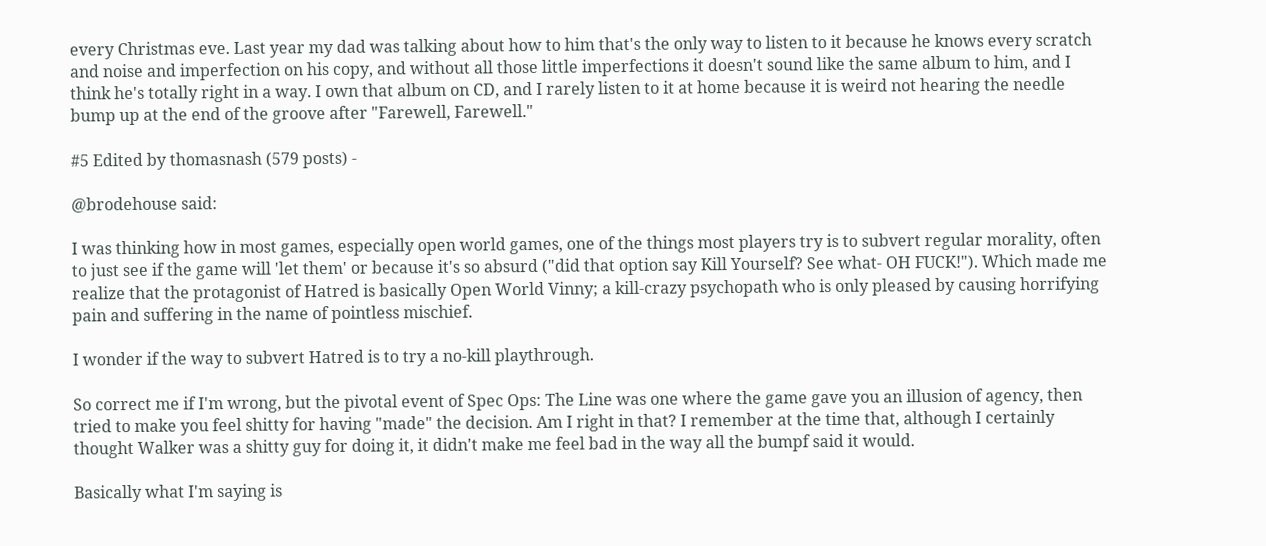every Christmas eve. Last year my dad was talking about how to him that's the only way to listen to it because he knows every scratch and noise and imperfection on his copy, and without all those little imperfections it doesn't sound like the same album to him, and I think he's totally right in a way. I own that album on CD, and I rarely listen to it at home because it is weird not hearing the needle bump up at the end of the groove after "Farewell, Farewell."

#5 Edited by thomasnash (579 posts) -

@brodehouse said:

I was thinking how in most games, especially open world games, one of the things most players try is to subvert regular morality, often to just see if the game will 'let them' or because it's so absurd ("did that option say Kill Yourself? See what- OH FUCK!"). Which made me realize that the protagonist of Hatred is basically Open World Vinny; a kill-crazy psychopath who is only pleased by causing horrifying pain and suffering in the name of pointless mischief.

I wonder if the way to subvert Hatred is to try a no-kill playthrough.

So correct me if I'm wrong, but the pivotal event of Spec Ops: The Line was one where the game gave you an illusion of agency, then tried to make you feel shitty for having "made" the decision. Am I right in that? I remember at the time that, although I certainly thought Walker was a shitty guy for doing it, it didn't make me feel bad in the way all the bumpf said it would.

Basically what I'm saying is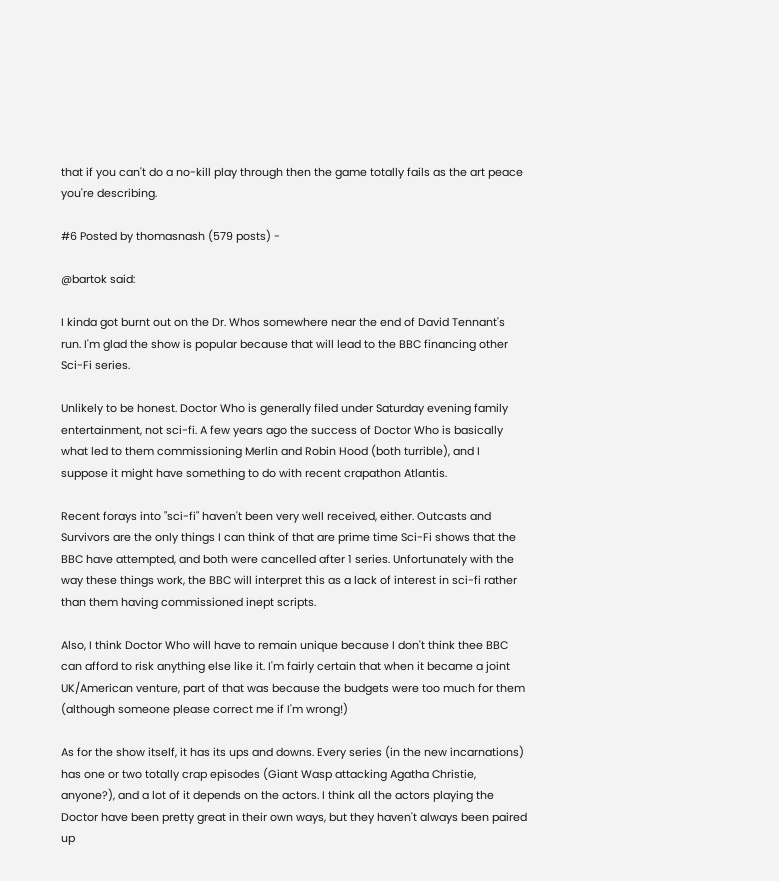that if you can't do a no-kill play through then the game totally fails as the art peace you're describing.

#6 Posted by thomasnash (579 posts) -

@bartok said:

I kinda got burnt out on the Dr. Whos somewhere near the end of David Tennant's run. I'm glad the show is popular because that will lead to the BBC financing other Sci-Fi series.

Unlikely to be honest. Doctor Who is generally filed under Saturday evening family entertainment, not sci-fi. A few years ago the success of Doctor Who is basically what led to them commissioning Merlin and Robin Hood (both turrible), and I suppose it might have something to do with recent crapathon Atlantis.

Recent forays into "sci-fi" haven't been very well received, either. Outcasts and Survivors are the only things I can think of that are prime time Sci-Fi shows that the BBC have attempted, and both were cancelled after 1 series. Unfortunately with the way these things work, the BBC will interpret this as a lack of interest in sci-fi rather than them having commissioned inept scripts.

Also, I think Doctor Who will have to remain unique because I don't think thee BBC can afford to risk anything else like it. I'm fairly certain that when it became a joint UK/American venture, part of that was because the budgets were too much for them (although someone please correct me if I'm wrong!)

As for the show itself, it has its ups and downs. Every series (in the new incarnations) has one or two totally crap episodes (Giant Wasp attacking Agatha Christie, anyone?), and a lot of it depends on the actors. I think all the actors playing the Doctor have been pretty great in their own ways, but they haven't always been paired up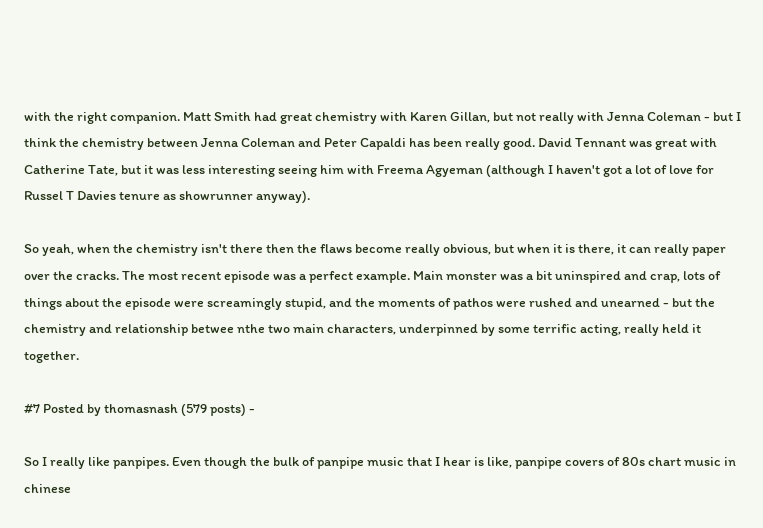with the right companion. Matt Smith had great chemistry with Karen Gillan, but not really with Jenna Coleman - but I think the chemistry between Jenna Coleman and Peter Capaldi has been really good. David Tennant was great with Catherine Tate, but it was less interesting seeing him with Freema Agyeman (although I haven't got a lot of love for Russel T Davies tenure as showrunner anyway).

So yeah, when the chemistry isn't there then the flaws become really obvious, but when it is there, it can really paper over the cracks. The most recent episode was a perfect example. Main monster was a bit uninspired and crap, lots of things about the episode were screamingly stupid, and the moments of pathos were rushed and unearned - but the chemistry and relationship betwee nthe two main characters, underpinned by some terrific acting, really held it together.

#7 Posted by thomasnash (579 posts) -

So I really like panpipes. Even though the bulk of panpipe music that I hear is like, panpipe covers of 80s chart music in chinese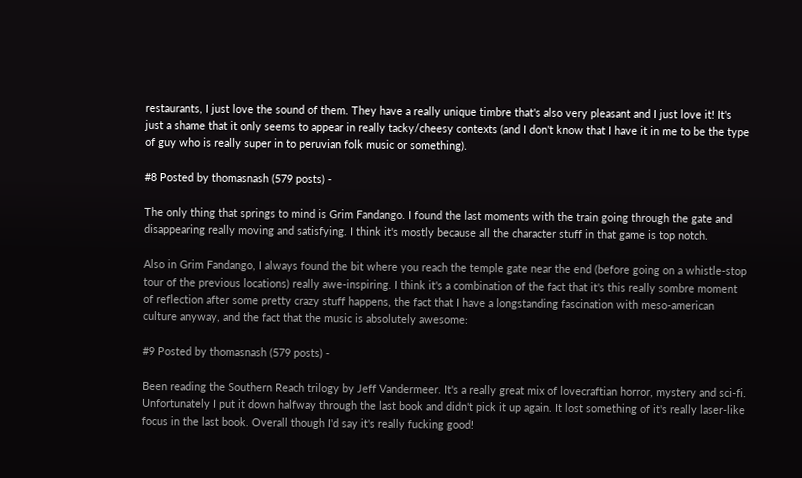restaurants, I just love the sound of them. They have a really unique timbre that's also very pleasant and I just love it! It's just a shame that it only seems to appear in really tacky/cheesy contexts (and I don't know that I have it in me to be the type of guy who is really super in to peruvian folk music or something).

#8 Posted by thomasnash (579 posts) -

The only thing that springs to mind is Grim Fandango. I found the last moments with the train going through the gate and disappearing really moving and satisfying. I think it's mostly because all the character stuff in that game is top notch.

Also in Grim Fandango, I always found the bit where you reach the temple gate near the end (before going on a whistle-stop tour of the previous locations) really awe-inspiring. I think it's a combination of the fact that it's this really sombre moment of reflection after some pretty crazy stuff happens, the fact that I have a longstanding fascination with meso-american culture anyway, and the fact that the music is absolutely awesome:

#9 Posted by thomasnash (579 posts) -

Been reading the Southern Reach trilogy by Jeff Vandermeer. It's a really great mix of lovecraftian horror, mystery and sci-fi. Unfortunately I put it down halfway through the last book and didn't pick it up again. It lost something of it's really laser-like focus in the last book. Overall though I'd say it's really fucking good!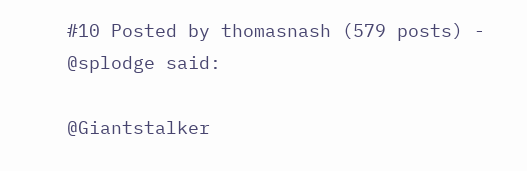#10 Posted by thomasnash (579 posts) -
@splodge said:

@Giantstalker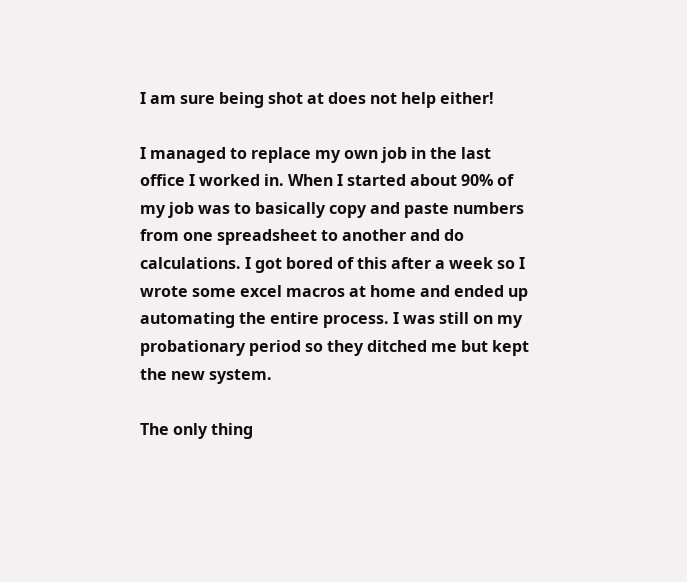I am sure being shot at does not help either!

I managed to replace my own job in the last office I worked in. When I started about 90% of my job was to basically copy and paste numbers from one spreadsheet to another and do calculations. I got bored of this after a week so I wrote some excel macros at home and ended up automating the entire process. I was still on my probationary period so they ditched me but kept the new system.

The only thing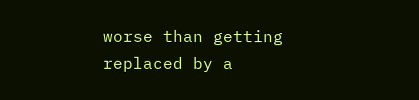worse than getting replaced by a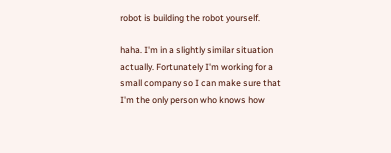robot is building the robot yourself.

haha. I'm in a slightly similar situation actually. Fortunately I'm working for a small company so I can make sure that I'm the only person who knows how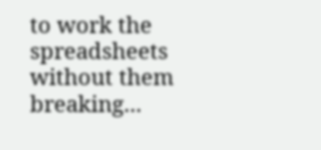to work the spreadsheets without them breaking...